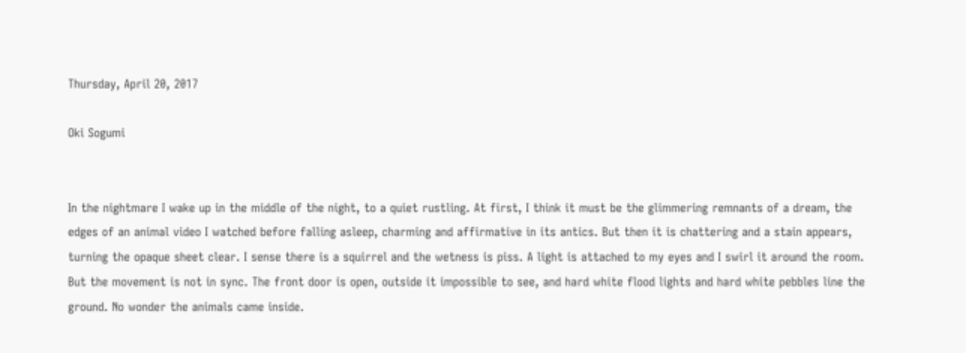Thursday, April 20, 2017

Oki Sogumi


In the nightmare I wake up in the middle of the night, to a quiet rustling. At first, I think it must be the glimmering remnants of a dream, the edges of an animal video I watched before falling asleep, charming and affirmative in its antics. But then it is chattering and a stain appears, turning the opaque sheet clear. I sense there is a squirrel and the wetness is piss. A light is attached to my eyes and I swirl it around the room. But the movement is not in sync. The front door is open, outside it impossible to see, and hard white flood lights and hard white pebbles line the ground. No wonder the animals came inside.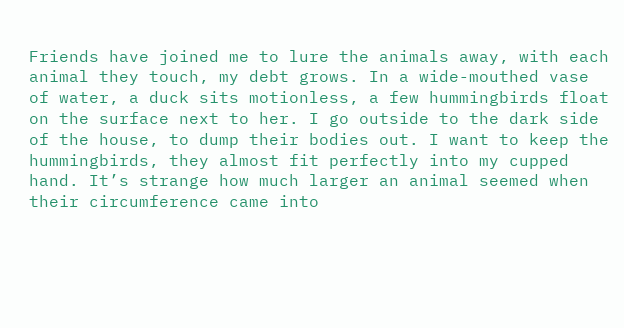Friends have joined me to lure the animals away, with each animal they touch, my debt grows. In a wide-mouthed vase of water, a duck sits motionless, a few hummingbirds float on the surface next to her. I go outside to the dark side of the house, to dump their bodies out. I want to keep the hummingbirds, they almost fit perfectly into my cupped hand. It’s strange how much larger an animal seemed when their circumference came into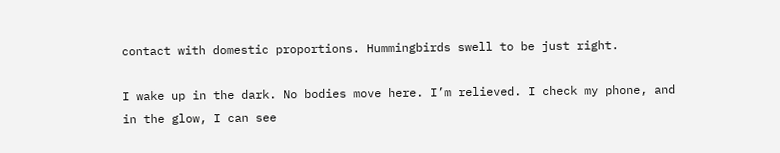contact with domestic proportions. Hummingbirds swell to be just right.

I wake up in the dark. No bodies move here. I’m relieved. I check my phone, and in the glow, I can see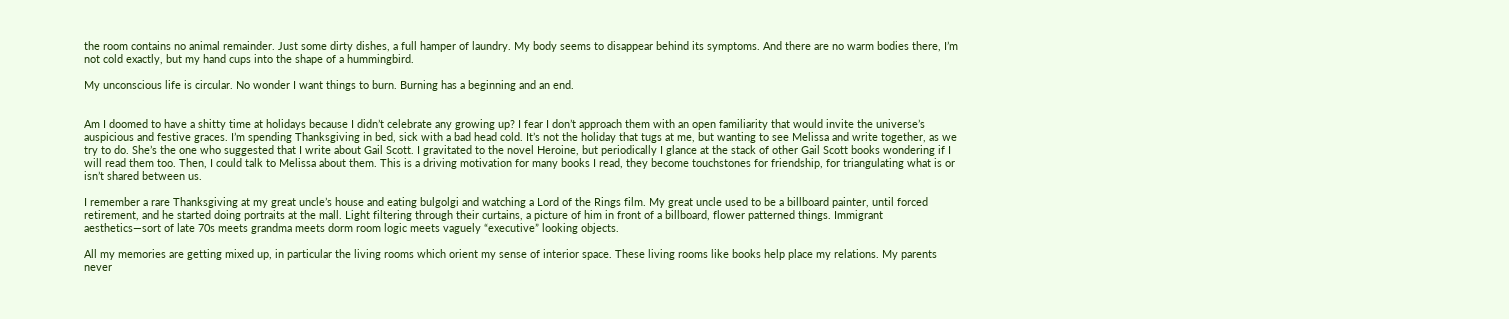the room contains no animal remainder. Just some dirty dishes, a full hamper of laundry. My body seems to disappear behind its symptoms. And there are no warm bodies there, I’m not cold exactly, but my hand cups into the shape of a hummingbird.

My unconscious life is circular. No wonder I want things to burn. Burning has a beginning and an end.


Am I doomed to have a shitty time at holidays because I didn’t celebrate any growing up? I fear I don’t approach them with an open familiarity that would invite the universe’s auspicious and festive graces. I’m spending Thanksgiving in bed, sick with a bad head cold. It’s not the holiday that tugs at me, but wanting to see Melissa and write together, as we try to do. She’s the one who suggested that I write about Gail Scott. I gravitated to the novel Heroine, but periodically I glance at the stack of other Gail Scott books wondering if I will read them too. Then, I could talk to Melissa about them. This is a driving motivation for many books I read, they become touchstones for friendship, for triangulating what is or isn’t shared between us.

I remember a rare Thanksgiving at my great uncle’s house and eating bulgolgi and watching a Lord of the Rings film. My great uncle used to be a billboard painter, until forced retirement, and he started doing portraits at the mall. Light filtering through their curtains, a picture of him in front of a billboard, flower patterned things. Immigrant aesthetics—sort of late 70s meets grandma meets dorm room logic meets vaguely “executive” looking objects.

All my memories are getting mixed up, in particular the living rooms which orient my sense of interior space. These living rooms like books help place my relations. My parents never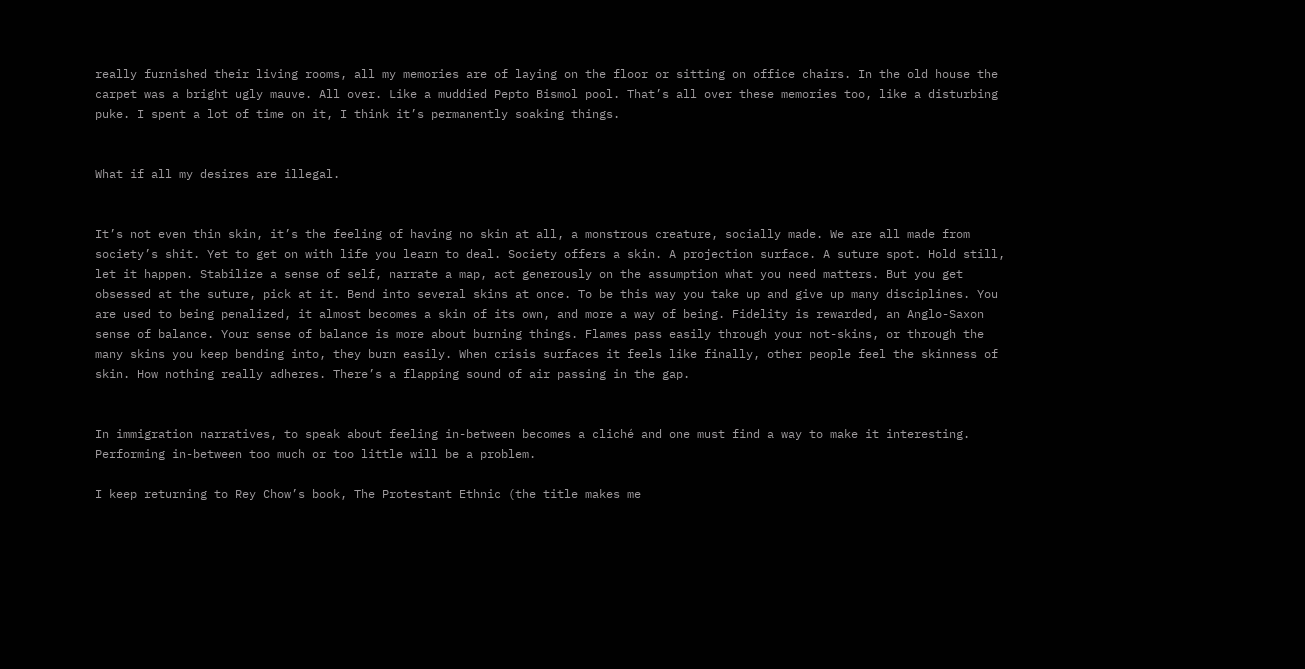really furnished their living rooms, all my memories are of laying on the floor or sitting on office chairs. In the old house the carpet was a bright ugly mauve. All over. Like a muddied Pepto Bismol pool. That’s all over these memories too, like a disturbing puke. I spent a lot of time on it, I think it’s permanently soaking things.


What if all my desires are illegal.


It’s not even thin skin, it’s the feeling of having no skin at all, a monstrous creature, socially made. We are all made from society’s shit. Yet to get on with life you learn to deal. Society offers a skin. A projection surface. A suture spot. Hold still, let it happen. Stabilize a sense of self, narrate a map, act generously on the assumption what you need matters. But you get obsessed at the suture, pick at it. Bend into several skins at once. To be this way you take up and give up many disciplines. You are used to being penalized, it almost becomes a skin of its own, and more a way of being. Fidelity is rewarded, an Anglo-Saxon sense of balance. Your sense of balance is more about burning things. Flames pass easily through your not-skins, or through the many skins you keep bending into, they burn easily. When crisis surfaces it feels like finally, other people feel the skinness of skin. How nothing really adheres. There’s a flapping sound of air passing in the gap.


In immigration narratives, to speak about feeling in-between becomes a cliché and one must find a way to make it interesting. Performing in-between too much or too little will be a problem.

I keep returning to Rey Chow’s book, The Protestant Ethnic (the title makes me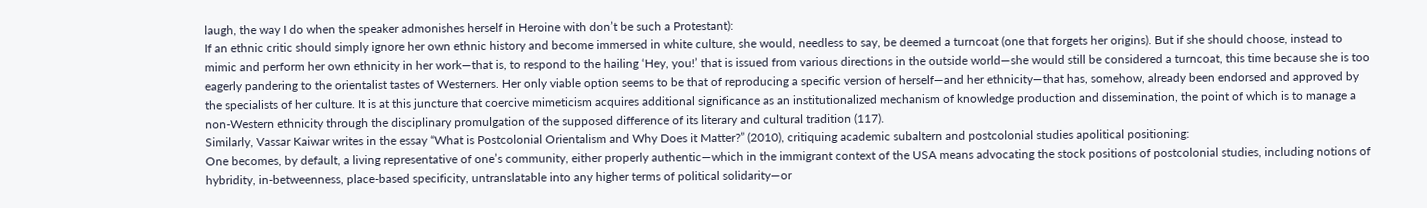laugh, the way I do when the speaker admonishes herself in Heroine with don’t be such a Protestant):
If an ethnic critic should simply ignore her own ethnic history and become immersed in white culture, she would, needless to say, be deemed a turncoat (one that forgets her origins). But if she should choose, instead to mimic and perform her own ethnicity in her work—that is, to respond to the hailing ‘Hey, you!’ that is issued from various directions in the outside world—she would still be considered a turncoat, this time because she is too eagerly pandering to the orientalist tastes of Westerners. Her only viable option seems to be that of reproducing a specific version of herself—and her ethnicity—that has, somehow, already been endorsed and approved by the specialists of her culture. It is at this juncture that coercive mimeticism acquires additional significance as an institutionalized mechanism of knowledge production and dissemination, the point of which is to manage a non-Western ethnicity through the disciplinary promulgation of the supposed difference of its literary and cultural tradition (117).
Similarly, Vassar Kaiwar writes in the essay “What is Postcolonial Orientalism and Why Does it Matter?” (2010), critiquing academic subaltern and postcolonial studies apolitical positioning:
One becomes, by default, a living representative of one’s community, either properly authentic—which in the immigrant context of the USA means advocating the stock positions of postcolonial studies, including notions of hybridity, in-betweenness, place-based specificity, untranslatable into any higher terms of political solidarity—or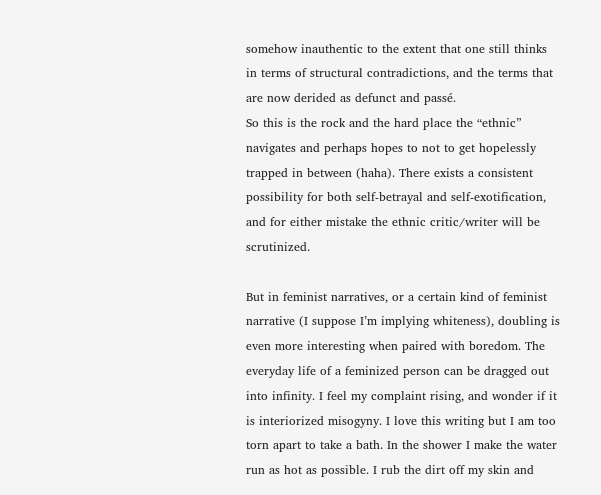somehow inauthentic to the extent that one still thinks in terms of structural contradictions, and the terms that are now derided as defunct and passé.
So this is the rock and the hard place the “ethnic” navigates and perhaps hopes to not to get hopelessly trapped in between (haha). There exists a consistent possibility for both self-betrayal and self-exotification, and for either mistake the ethnic critic/writer will be scrutinized.

But in feminist narratives, or a certain kind of feminist narrative (I suppose I’m implying whiteness), doubling is even more interesting when paired with boredom. The everyday life of a feminized person can be dragged out into infinity. I feel my complaint rising, and wonder if it is interiorized misogyny. I love this writing but I am too torn apart to take a bath. In the shower I make the water run as hot as possible. I rub the dirt off my skin and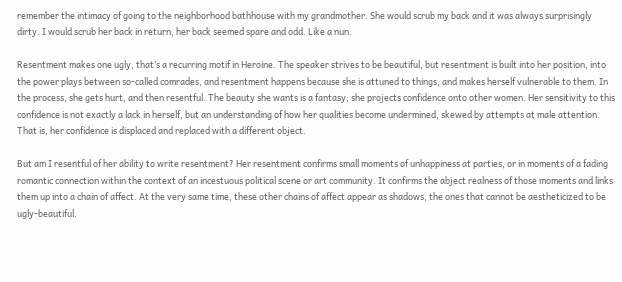remember the intimacy of going to the neighborhood bathhouse with my grandmother. She would scrub my back and it was always surprisingly dirty. I would scrub her back in return, her back seemed spare and odd. Like a nun.

Resentment makes one ugly, that’s a recurring motif in Heroine. The speaker strives to be beautiful, but resentment is built into her position, into the power plays between so-called comrades, and resentment happens because she is attuned to things, and makes herself vulnerable to them. In the process, she gets hurt, and then resentful. The beauty she wants is a fantasy; she projects confidence onto other women. Her sensitivity to this confidence is not exactly a lack in herself, but an understanding of how her qualities become undermined, skewed by attempts at male attention. That is, her confidence is displaced and replaced with a different object.

But am I resentful of her ability to write resentment? Her resentment confirms small moments of unhappiness at parties, or in moments of a fading romantic connection within the context of an incestuous political scene or art community. It confirms the abject realness of those moments and links them up into a chain of affect. At the very same time, these other chains of affect appear as shadows, the ones that cannot be aestheticized to be ugly-beautiful.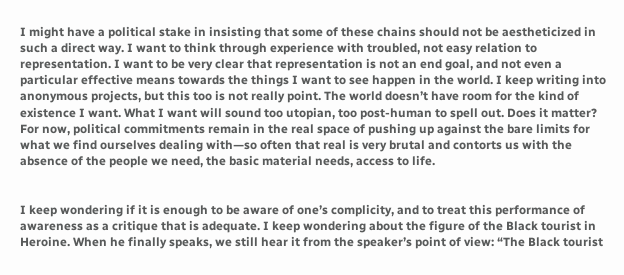I might have a political stake in insisting that some of these chains should not be aestheticized in such a direct way. I want to think through experience with troubled, not easy relation to representation. I want to be very clear that representation is not an end goal, and not even a particular effective means towards the things I want to see happen in the world. I keep writing into anonymous projects, but this too is not really point. The world doesn’t have room for the kind of existence I want. What I want will sound too utopian, too post-human to spell out. Does it matter? For now, political commitments remain in the real space of pushing up against the bare limits for what we find ourselves dealing with—so often that real is very brutal and contorts us with the absence of the people we need, the basic material needs, access to life.


I keep wondering if it is enough to be aware of one’s complicity, and to treat this performance of awareness as a critique that is adequate. I keep wondering about the figure of the Black tourist in Heroine. When he finally speaks, we still hear it from the speaker’s point of view: “The Black tourist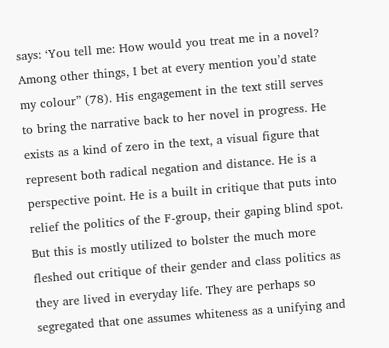says: ‘You tell me: How would you treat me in a novel? Among other things, I bet at every mention you’d state my colour” (78). His engagement in the text still serves to bring the narrative back to her novel in progress. He exists as a kind of zero in the text, a visual figure that represent both radical negation and distance. He is a perspective point. He is a built in critique that puts into relief the politics of the F-group, their gaping blind spot. But this is mostly utilized to bolster the much more fleshed out critique of their gender and class politics as they are lived in everyday life. They are perhaps so segregated that one assumes whiteness as a unifying and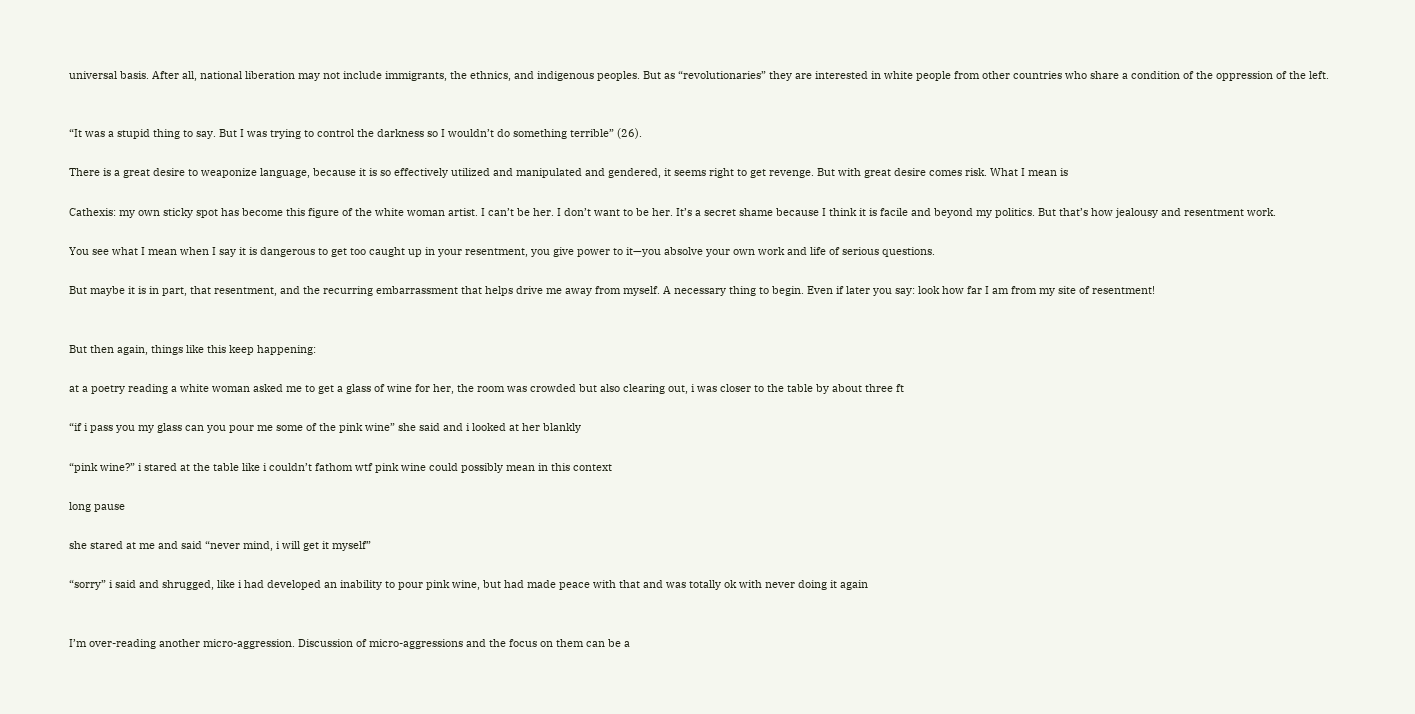universal basis. After all, national liberation may not include immigrants, the ethnics, and indigenous peoples. But as “revolutionaries” they are interested in white people from other countries who share a condition of the oppression of the left.


“It was a stupid thing to say. But I was trying to control the darkness so I wouldn’t do something terrible” (26).

There is a great desire to weaponize language, because it is so effectively utilized and manipulated and gendered, it seems right to get revenge. But with great desire comes risk. What I mean is

Cathexis: my own sticky spot has become this figure of the white woman artist. I can’t be her. I don’t want to be her. It’s a secret shame because I think it is facile and beyond my politics. But that’s how jealousy and resentment work.

You see what I mean when I say it is dangerous to get too caught up in your resentment, you give power to it—you absolve your own work and life of serious questions.

But maybe it is in part, that resentment, and the recurring embarrassment that helps drive me away from myself. A necessary thing to begin. Even if later you say: look how far I am from my site of resentment!


But then again, things like this keep happening:

at a poetry reading a white woman asked me to get a glass of wine for her, the room was crowded but also clearing out, i was closer to the table by about three ft

“if i pass you my glass can you pour me some of the pink wine” she said and i looked at her blankly

“pink wine?” i stared at the table like i couldn’t fathom wtf pink wine could possibly mean in this context

long pause

she stared at me and said “never mind, i will get it myself”

“sorry” i said and shrugged, like i had developed an inability to pour pink wine, but had made peace with that and was totally ok with never doing it again


I’m over-reading another micro-aggression. Discussion of micro-aggressions and the focus on them can be a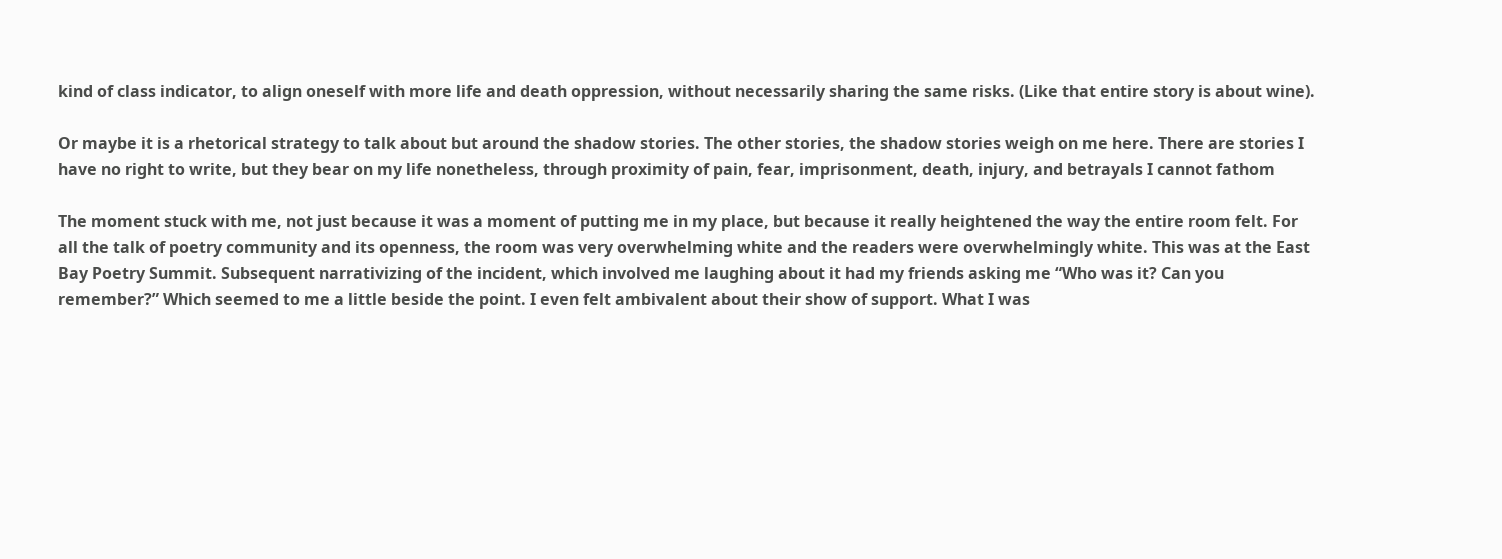kind of class indicator, to align oneself with more life and death oppression, without necessarily sharing the same risks. (Like that entire story is about wine).

Or maybe it is a rhetorical strategy to talk about but around the shadow stories. The other stories, the shadow stories weigh on me here. There are stories I have no right to write, but they bear on my life nonetheless, through proximity of pain, fear, imprisonment, death, injury, and betrayals I cannot fathom

The moment stuck with me, not just because it was a moment of putting me in my place, but because it really heightened the way the entire room felt. For all the talk of poetry community and its openness, the room was very overwhelming white and the readers were overwhelmingly white. This was at the East Bay Poetry Summit. Subsequent narrativizing of the incident, which involved me laughing about it had my friends asking me “Who was it? Can you remember?” Which seemed to me a little beside the point. I even felt ambivalent about their show of support. What I was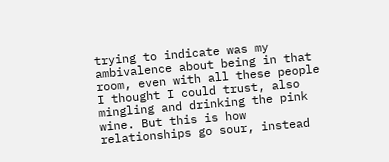trying to indicate was my ambivalence about being in that room, even with all these people I thought I could trust, also mingling and drinking the pink wine. But this is how relationships go sour, instead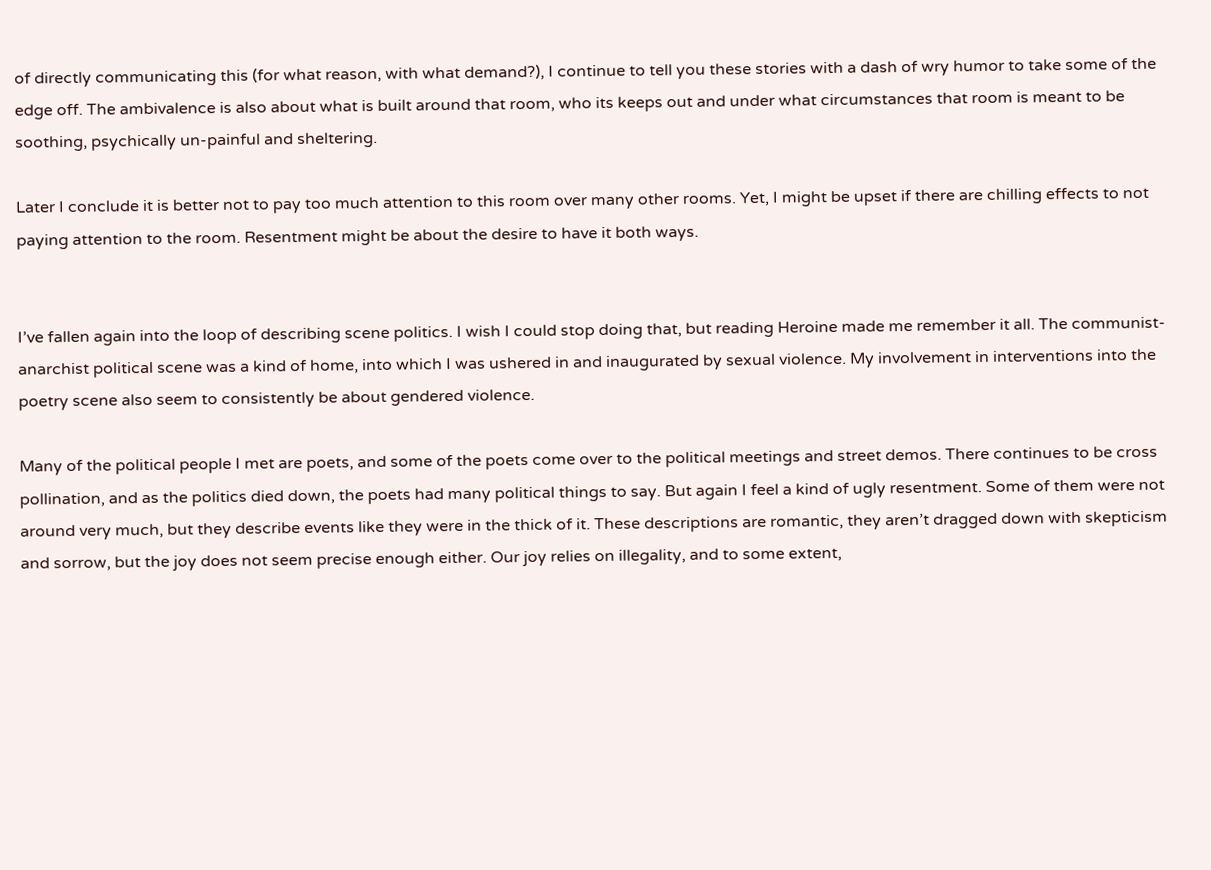of directly communicating this (for what reason, with what demand?), I continue to tell you these stories with a dash of wry humor to take some of the edge off. The ambivalence is also about what is built around that room, who its keeps out and under what circumstances that room is meant to be soothing, psychically un-painful and sheltering.

Later I conclude it is better not to pay too much attention to this room over many other rooms. Yet, I might be upset if there are chilling effects to not paying attention to the room. Resentment might be about the desire to have it both ways.


I’ve fallen again into the loop of describing scene politics. I wish I could stop doing that, but reading Heroine made me remember it all. The communist-anarchist political scene was a kind of home, into which I was ushered in and inaugurated by sexual violence. My involvement in interventions into the poetry scene also seem to consistently be about gendered violence.

Many of the political people I met are poets, and some of the poets come over to the political meetings and street demos. There continues to be cross pollination, and as the politics died down, the poets had many political things to say. But again I feel a kind of ugly resentment. Some of them were not around very much, but they describe events like they were in the thick of it. These descriptions are romantic, they aren’t dragged down with skepticism and sorrow, but the joy does not seem precise enough either. Our joy relies on illegality, and to some extent,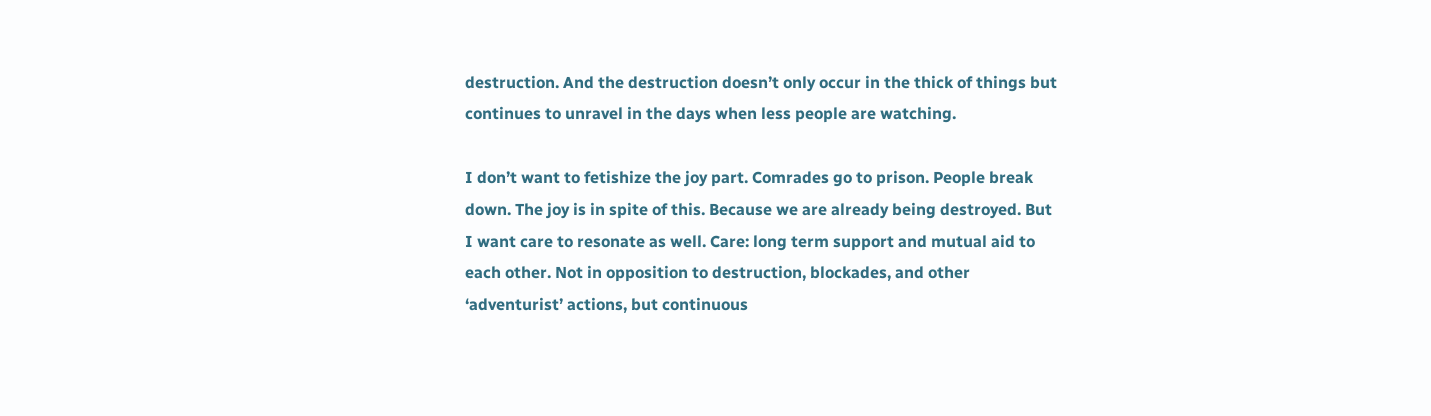destruction. And the destruction doesn’t only occur in the thick of things but continues to unravel in the days when less people are watching.

I don’t want to fetishize the joy part. Comrades go to prison. People break down. The joy is in spite of this. Because we are already being destroyed. But I want care to resonate as well. Care: long term support and mutual aid to each other. Not in opposition to destruction, blockades, and other ‘adventurist’ actions, but continuous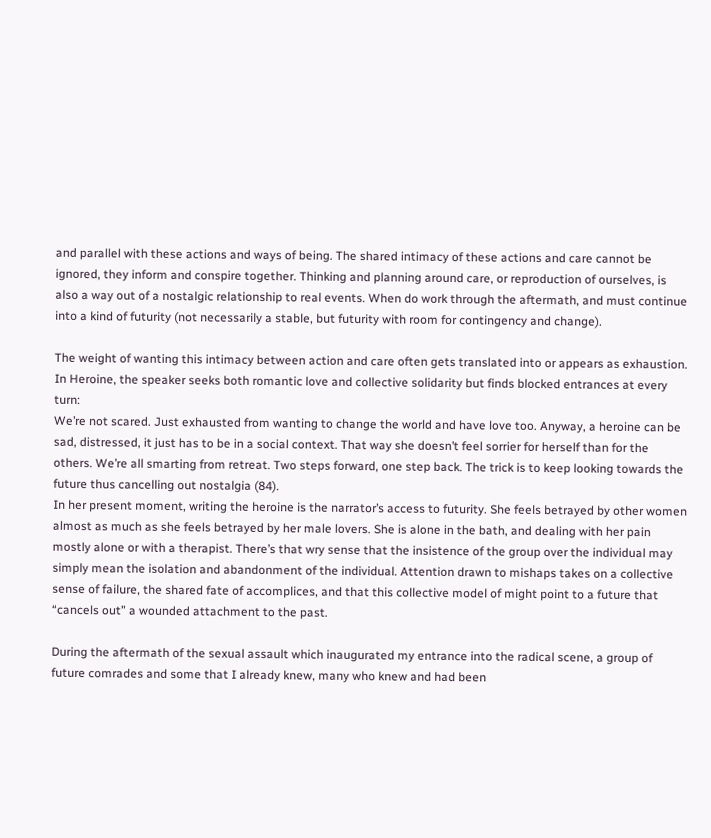and parallel with these actions and ways of being. The shared intimacy of these actions and care cannot be ignored, they inform and conspire together. Thinking and planning around care, or reproduction of ourselves, is also a way out of a nostalgic relationship to real events. When do work through the aftermath, and must continue into a kind of futurity (not necessarily a stable, but futurity with room for contingency and change).

The weight of wanting this intimacy between action and care often gets translated into or appears as exhaustion. In Heroine, the speaker seeks both romantic love and collective solidarity but finds blocked entrances at every turn:
We’re not scared. Just exhausted from wanting to change the world and have love too. Anyway, a heroine can be sad, distressed, it just has to be in a social context. That way she doesn’t feel sorrier for herself than for the others. We’re all smarting from retreat. Two steps forward, one step back. The trick is to keep looking towards the future thus cancelling out nostalgia (84).
In her present moment, writing the heroine is the narrator’s access to futurity. She feels betrayed by other women almost as much as she feels betrayed by her male lovers. She is alone in the bath, and dealing with her pain mostly alone or with a therapist. There’s that wry sense that the insistence of the group over the individual may simply mean the isolation and abandonment of the individual. Attention drawn to mishaps takes on a collective sense of failure, the shared fate of accomplices, and that this collective model of might point to a future that “cancels out” a wounded attachment to the past.

During the aftermath of the sexual assault which inaugurated my entrance into the radical scene, a group of future comrades and some that I already knew, many who knew and had been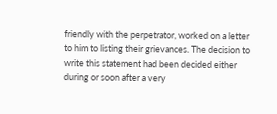friendly with the perpetrator, worked on a letter to him to listing their grievances. The decision to write this statement had been decided either during or soon after a very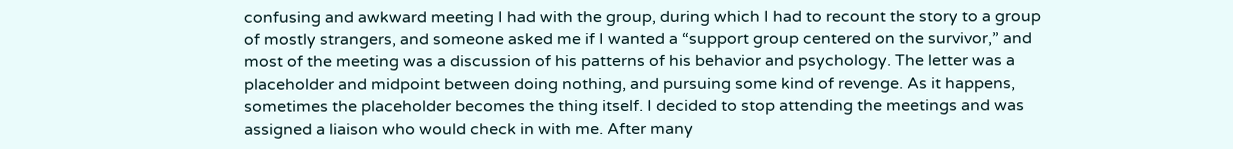confusing and awkward meeting I had with the group, during which I had to recount the story to a group of mostly strangers, and someone asked me if I wanted a “support group centered on the survivor,” and most of the meeting was a discussion of his patterns of his behavior and psychology. The letter was a placeholder and midpoint between doing nothing, and pursuing some kind of revenge. As it happens, sometimes the placeholder becomes the thing itself. I decided to stop attending the meetings and was assigned a liaison who would check in with me. After many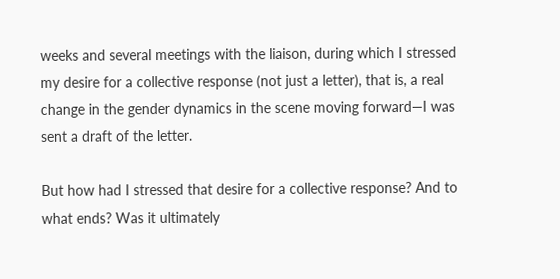weeks and several meetings with the liaison, during which I stressed my desire for a collective response (not just a letter), that is, a real change in the gender dynamics in the scene moving forward—I was sent a draft of the letter.

But how had I stressed that desire for a collective response? And to what ends? Was it ultimately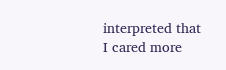interpreted that I cared more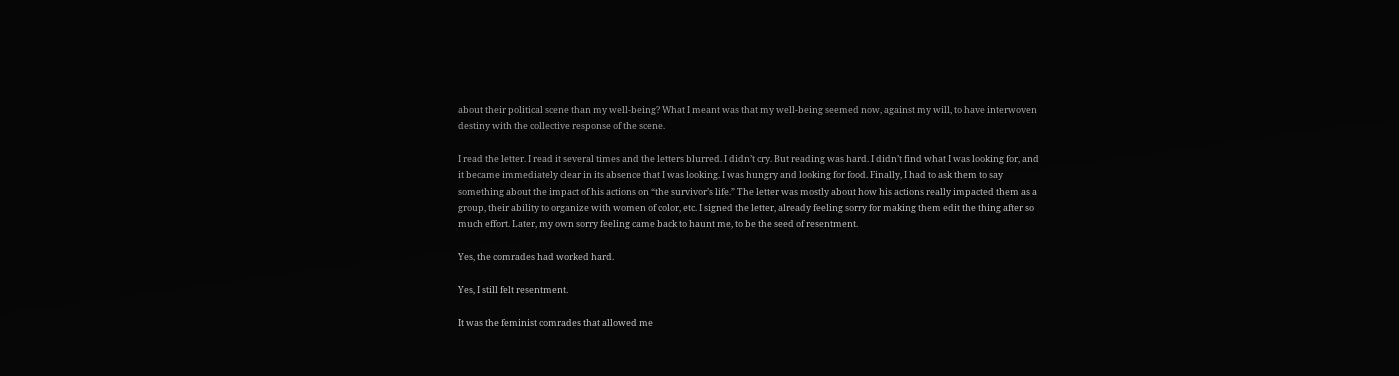about their political scene than my well-being? What I meant was that my well-being seemed now, against my will, to have interwoven destiny with the collective response of the scene.

I read the letter. I read it several times and the letters blurred. I didn’t cry. But reading was hard. I didn’t find what I was looking for, and it became immediately clear in its absence that I was looking. I was hungry and looking for food. Finally, I had to ask them to say something about the impact of his actions on “the survivor’s life.” The letter was mostly about how his actions really impacted them as a group, their ability to organize with women of color, etc. I signed the letter, already feeling sorry for making them edit the thing after so much effort. Later, my own sorry feeling came back to haunt me, to be the seed of resentment.

Yes, the comrades had worked hard.

Yes, I still felt resentment.

It was the feminist comrades that allowed me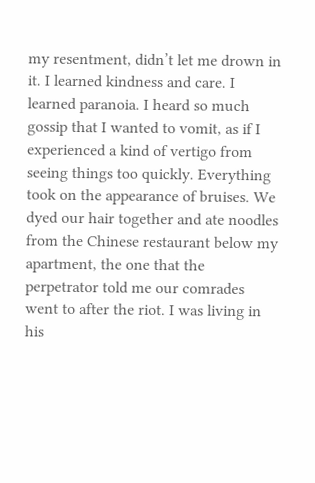my resentment, didn’t let me drown in it. I learned kindness and care. I learned paranoia. I heard so much gossip that I wanted to vomit, as if I experienced a kind of vertigo from seeing things too quickly. Everything took on the appearance of bruises. We dyed our hair together and ate noodles from the Chinese restaurant below my apartment, the one that the perpetrator told me our comrades went to after the riot. I was living in his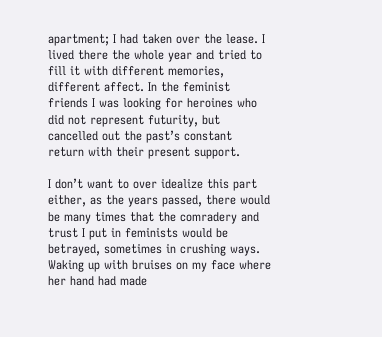apartment; I had taken over the lease. I lived there the whole year and tried to fill it with different memories, different affect. In the feminist friends I was looking for heroines who did not represent futurity, but cancelled out the past’s constant return with their present support.

I don’t want to over idealize this part either, as the years passed, there would be many times that the comradery and trust I put in feminists would be betrayed, sometimes in crushing ways. Waking up with bruises on my face where her hand had made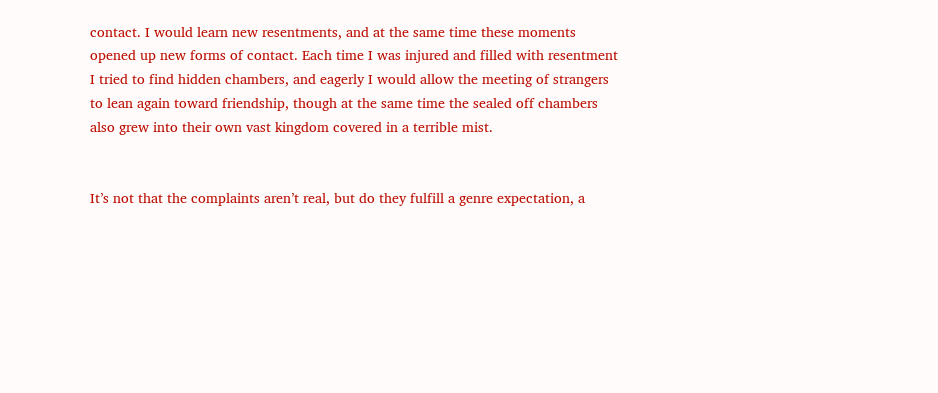contact. I would learn new resentments, and at the same time these moments opened up new forms of contact. Each time I was injured and filled with resentment I tried to find hidden chambers, and eagerly I would allow the meeting of strangers to lean again toward friendship, though at the same time the sealed off chambers also grew into their own vast kingdom covered in a terrible mist.


It’s not that the complaints aren’t real, but do they fulfill a genre expectation, a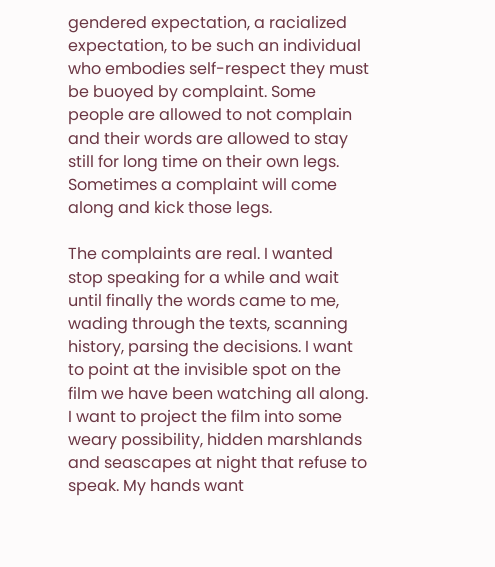gendered expectation, a racialized expectation, to be such an individual who embodies self-respect they must be buoyed by complaint. Some people are allowed to not complain and their words are allowed to stay still for long time on their own legs. Sometimes a complaint will come along and kick those legs.

The complaints are real. I wanted stop speaking for a while and wait until finally the words came to me, wading through the texts, scanning history, parsing the decisions. I want to point at the invisible spot on the film we have been watching all along. I want to project the film into some weary possibility, hidden marshlands and seascapes at night that refuse to speak. My hands want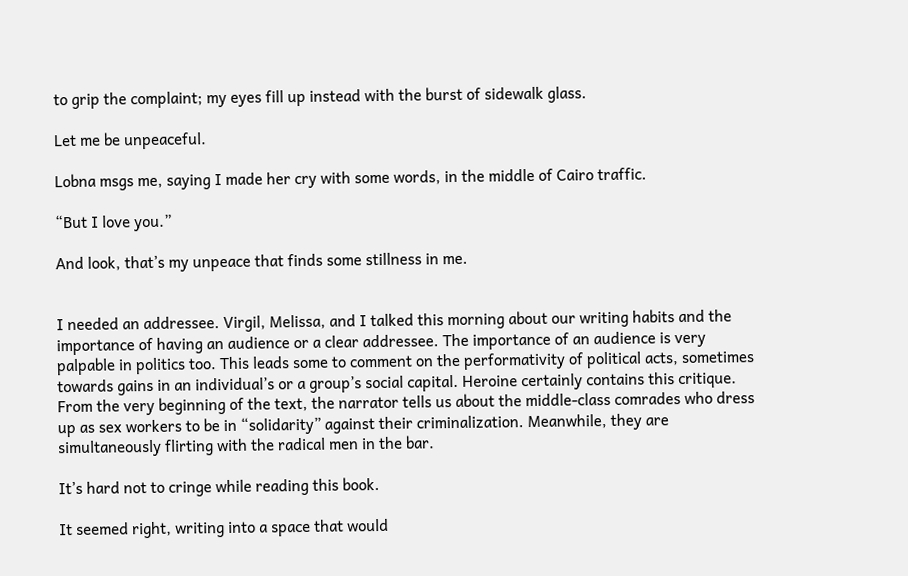to grip the complaint; my eyes fill up instead with the burst of sidewalk glass.

Let me be unpeaceful.

Lobna msgs me, saying I made her cry with some words, in the middle of Cairo traffic.

“But I love you.”

And look, that’s my unpeace that finds some stillness in me.


I needed an addressee. Virgil, Melissa, and I talked this morning about our writing habits and the importance of having an audience or a clear addressee. The importance of an audience is very palpable in politics too. This leads some to comment on the performativity of political acts, sometimes towards gains in an individual’s or a group’s social capital. Heroine certainly contains this critique. From the very beginning of the text, the narrator tells us about the middle-class comrades who dress up as sex workers to be in “solidarity” against their criminalization. Meanwhile, they are simultaneously flirting with the radical men in the bar.

It’s hard not to cringe while reading this book.

It seemed right, writing into a space that would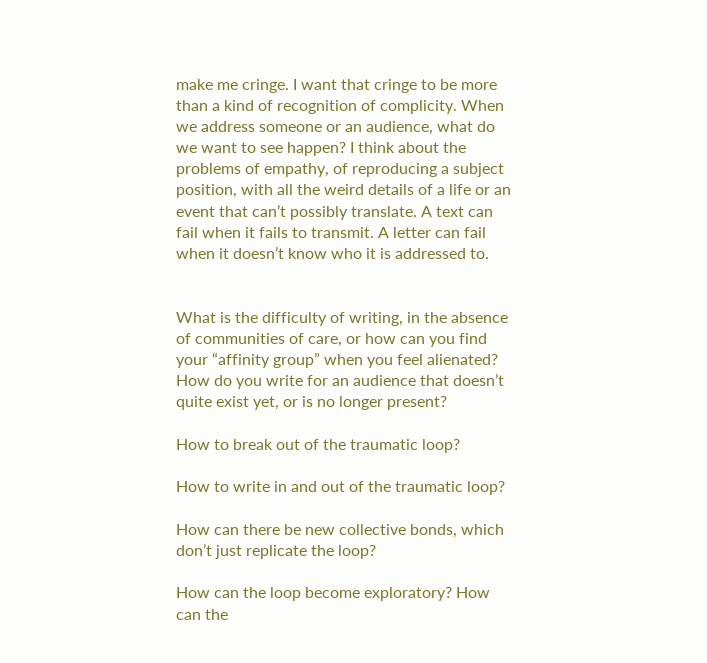make me cringe. I want that cringe to be more than a kind of recognition of complicity. When we address someone or an audience, what do we want to see happen? I think about the problems of empathy, of reproducing a subject position, with all the weird details of a life or an event that can’t possibly translate. A text can fail when it fails to transmit. A letter can fail when it doesn’t know who it is addressed to.


What is the difficulty of writing, in the absence of communities of care, or how can you find your “affinity group” when you feel alienated? How do you write for an audience that doesn’t quite exist yet, or is no longer present?

How to break out of the traumatic loop?

How to write in and out of the traumatic loop?

How can there be new collective bonds, which don’t just replicate the loop?

How can the loop become exploratory? How can the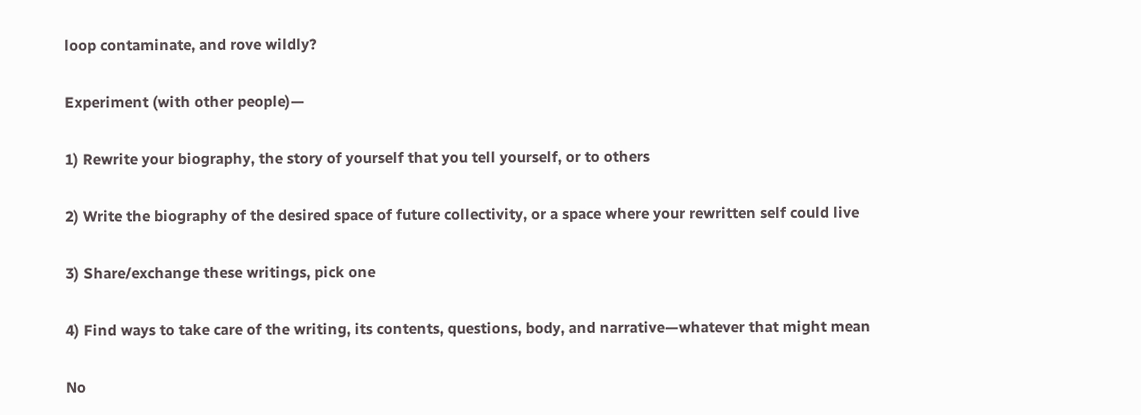loop contaminate, and rove wildly?

Experiment (with other people)—

1) Rewrite your biography, the story of yourself that you tell yourself, or to others

2) Write the biography of the desired space of future collectivity, or a space where your rewritten self could live

3) Share/exchange these writings, pick one

4) Find ways to take care of the writing, its contents, questions, body, and narrative—whatever that might mean

No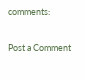comments:

Post a Comment